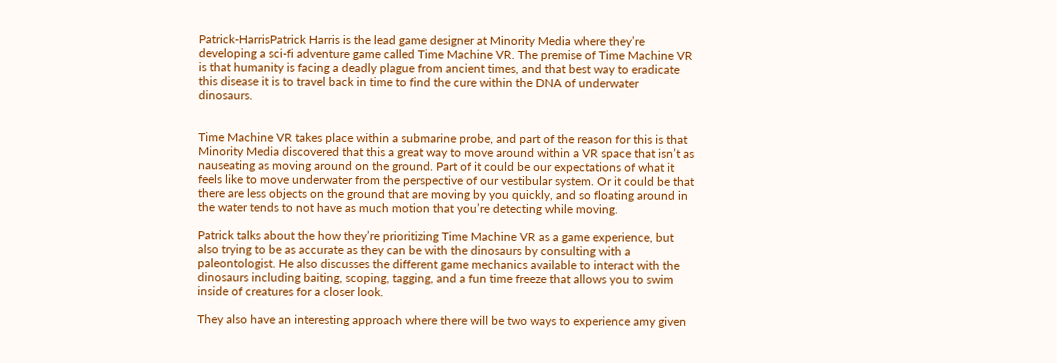Patrick-HarrisPatrick Harris is the lead game designer at Minority Media where they’re developing a sci-fi adventure game called Time Machine VR. The premise of Time Machine VR is that humanity is facing a deadly plague from ancient times, and that best way to eradicate this disease it is to travel back in time to find the cure within the DNA of underwater dinosaurs.


Time Machine VR takes place within a submarine probe, and part of the reason for this is that Minority Media discovered that this a great way to move around within a VR space that isn’t as nauseating as moving around on the ground. Part of it could be our expectations of what it feels like to move underwater from the perspective of our vestibular system. Or it could be that there are less objects on the ground that are moving by you quickly, and so floating around in the water tends to not have as much motion that you’re detecting while moving.

Patrick talks about the how they’re prioritizing Time Machine VR as a game experience, but also trying to be as accurate as they can be with the dinosaurs by consulting with a paleontologist. He also discusses the different game mechanics available to interact with the dinosaurs including baiting, scoping, tagging, and a fun time freeze that allows you to swim inside of creatures for a closer look.

They also have an interesting approach where there will be two ways to experience amy given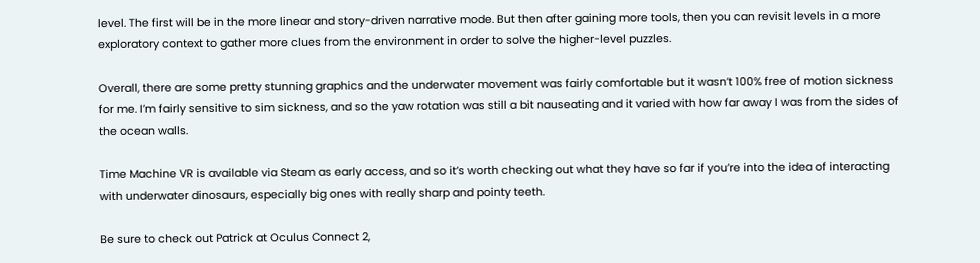level. The first will be in the more linear and story-driven narrative mode. But then after gaining more tools, then you can revisit levels in a more exploratory context to gather more clues from the environment in order to solve the higher-level puzzles.

Overall, there are some pretty stunning graphics and the underwater movement was fairly comfortable but it wasn’t 100% free of motion sickness for me. I’m fairly sensitive to sim sickness, and so the yaw rotation was still a bit nauseating and it varied with how far away I was from the sides of the ocean walls.

Time Machine VR is available via Steam as early access, and so it’s worth checking out what they have so far if you’re into the idea of interacting with underwater dinosaurs, especially big ones with really sharp and pointy teeth.

Be sure to check out Patrick at Oculus Connect 2,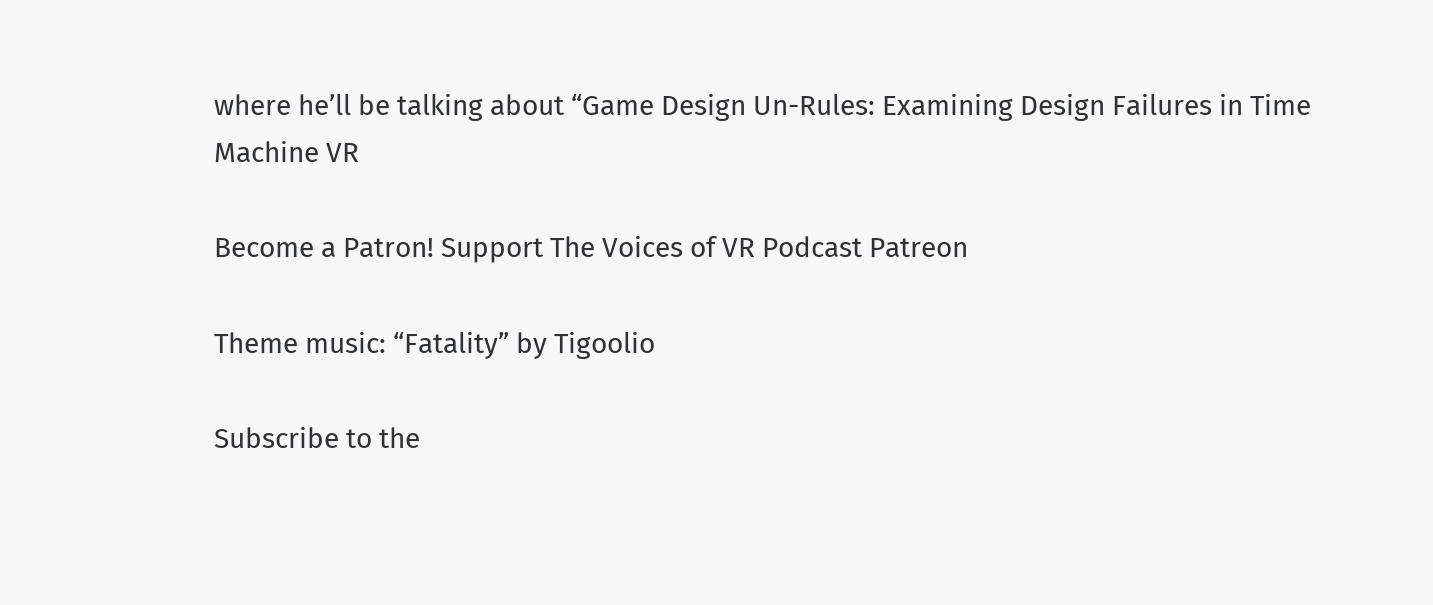where he’ll be talking about “Game Design Un-Rules: Examining Design Failures in Time Machine VR

Become a Patron! Support The Voices of VR Podcast Patreon

Theme music: “Fatality” by Tigoolio

Subscribe to the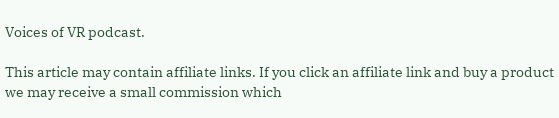Voices of VR podcast.

This article may contain affiliate links. If you click an affiliate link and buy a product we may receive a small commission which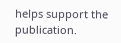helps support the publication.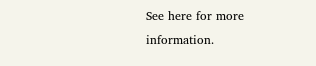See here for more information.